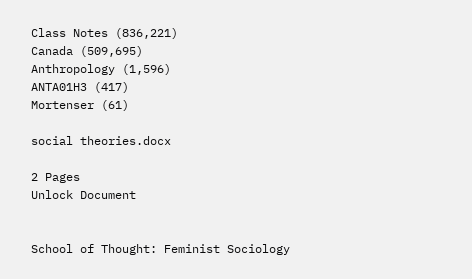Class Notes (836,221)
Canada (509,695)
Anthropology (1,596)
ANTA01H3 (417)
Mortenser (61)

social theories.docx

2 Pages
Unlock Document


School of Thought: Feminist Sociology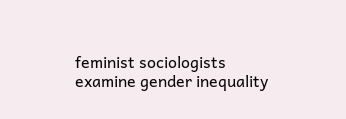feminist sociologists examine gender inequality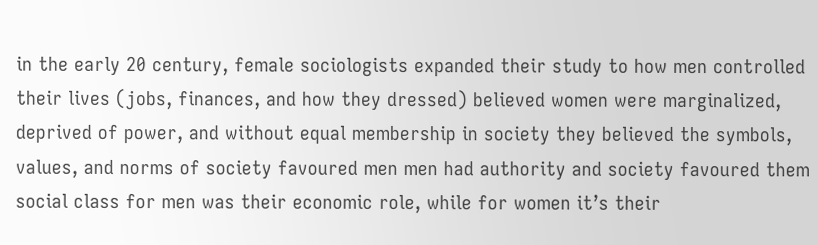in the early 20 century, female sociologists expanded their study to how men controlled their lives (jobs, finances, and how they dressed) believed women were marginalized, deprived of power, and without equal membership in society they believed the symbols, values, and norms of society favoured men men had authority and society favoured them social class for men was their economic role, while for women it’s their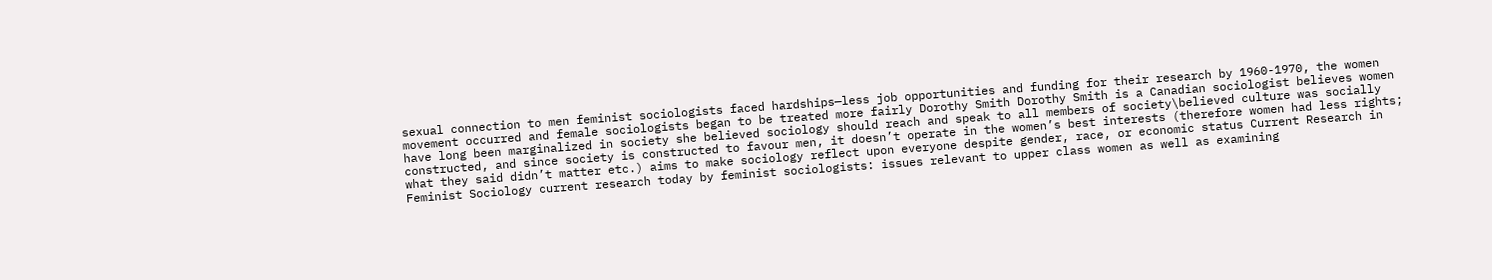sexual connection to men feminist sociologists faced hardships—less job opportunities and funding for their research by 1960-1970, the women movement occurred and female sociologists began to be treated more fairly Dorothy Smith Dorothy Smith is a Canadian sociologist believes women have long been marginalized in society she believed sociology should reach and speak to all members of society\believed culture was socially constructed, and since society is constructed to favour men, it doesn’t operate in the women’s best interests (therefore women had less rights; what they said didn’t matter etc.) aims to make sociology reflect upon everyone despite gender, race, or economic status Current Research in Feminist Sociology current research today by feminist sociologists: issues relevant to upper class women as well as examining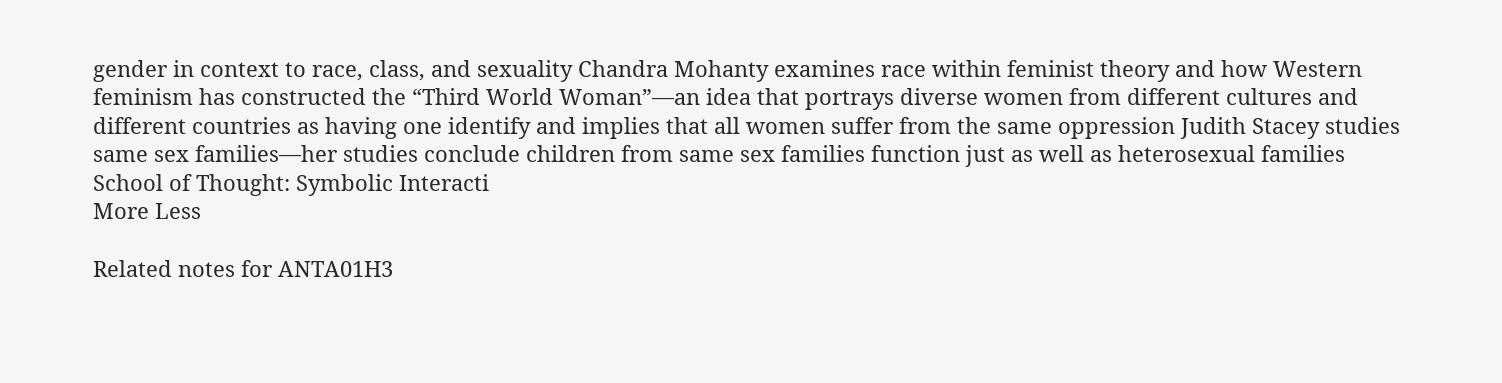gender in context to race, class, and sexuality Chandra Mohanty examines race within feminist theory and how Western feminism has constructed the “Third World Woman”—an idea that portrays diverse women from different cultures and different countries as having one identify and implies that all women suffer from the same oppression Judith Stacey studies same sex families—her studies conclude children from same sex families function just as well as heterosexual families School of Thought: Symbolic Interacti
More Less

Related notes for ANTA01H3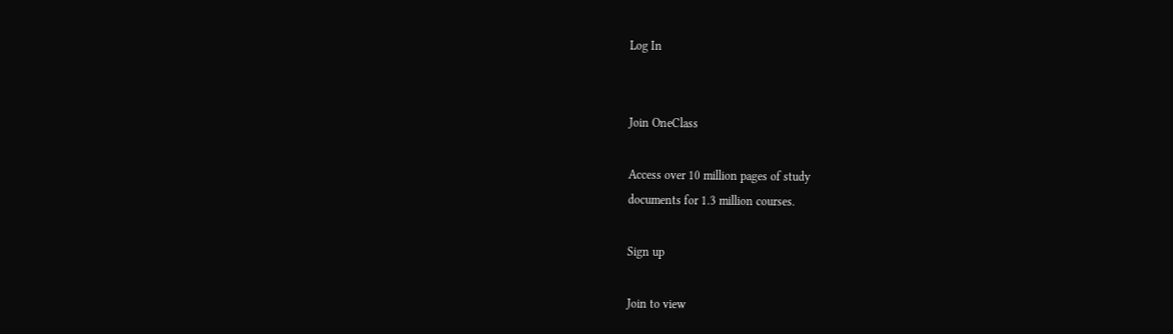Log In


Join OneClass

Access over 10 million pages of study
documents for 1.3 million courses.

Sign up

Join to view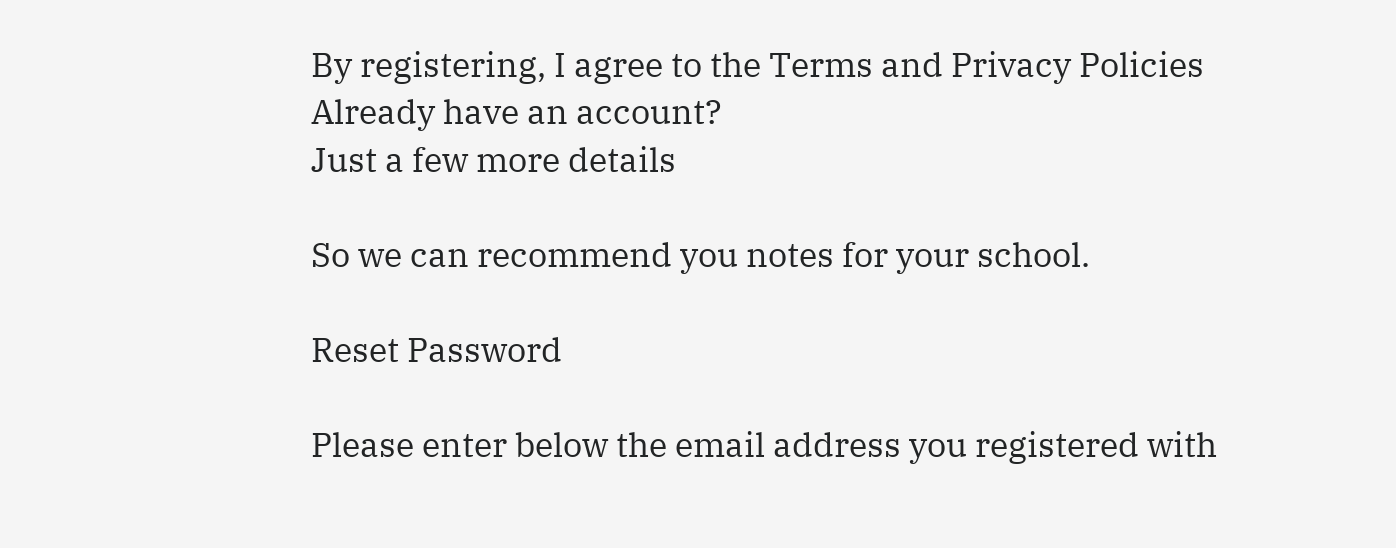By registering, I agree to the Terms and Privacy Policies
Already have an account?
Just a few more details

So we can recommend you notes for your school.

Reset Password

Please enter below the email address you registered with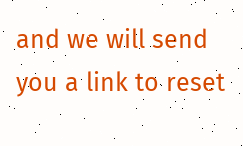and we will send you a link to reset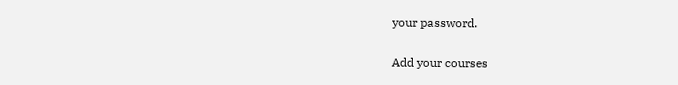your password.

Add your courses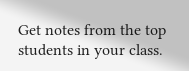Get notes from the top students in your class.